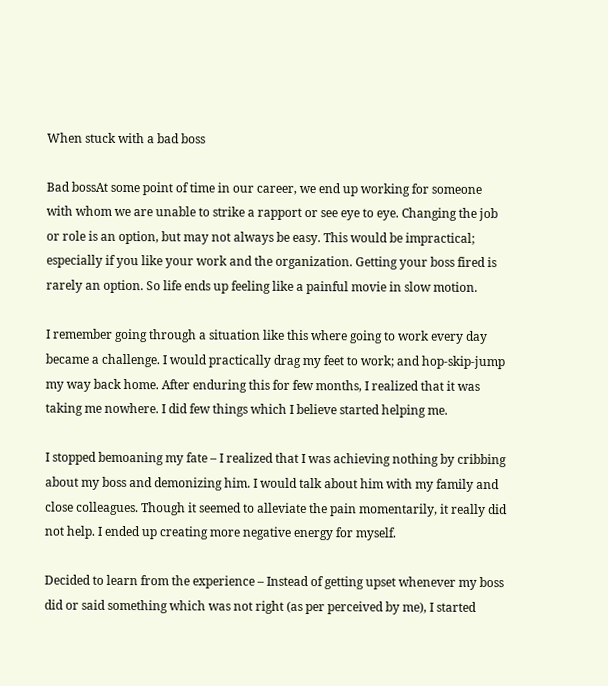When stuck with a bad boss

Bad bossAt some point of time in our career, we end up working for someone with whom we are unable to strike a rapport or see eye to eye. Changing the job or role is an option, but may not always be easy. This would be impractical; especially if you like your work and the organization. Getting your boss fired is rarely an option. So life ends up feeling like a painful movie in slow motion.

I remember going through a situation like this where going to work every day became a challenge. I would practically drag my feet to work; and hop-skip-jump my way back home. After enduring this for few months, I realized that it was taking me nowhere. I did few things which I believe started helping me.

I stopped bemoaning my fate – I realized that I was achieving nothing by cribbing about my boss and demonizing him. I would talk about him with my family and close colleagues. Though it seemed to alleviate the pain momentarily, it really did not help. I ended up creating more negative energy for myself.

Decided to learn from the experience – Instead of getting upset whenever my boss did or said something which was not right (as per perceived by me), I started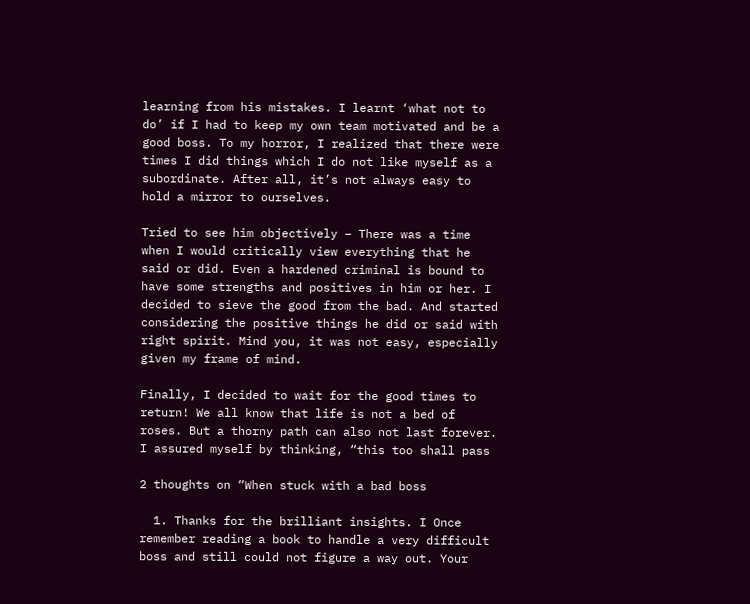learning from his mistakes. I learnt ‘what not to do’ if I had to keep my own team motivated and be a good boss. To my horror, I realized that there were times I did things which I do not like myself as a subordinate. After all, it’s not always easy to hold a mirror to ourselves.

Tried to see him objectively – There was a time when I would critically view everything that he said or did. Even a hardened criminal is bound to have some strengths and positives in him or her. I decided to sieve the good from the bad. And started considering the positive things he did or said with right spirit. Mind you, it was not easy, especially given my frame of mind.

Finally, I decided to wait for the good times to return! We all know that life is not a bed of roses. But a thorny path can also not last forever. I assured myself by thinking, “this too shall pass

2 thoughts on “When stuck with a bad boss

  1. Thanks for the brilliant insights. I Once remember reading a book to handle a very difficult boss and still could not figure a way out. Your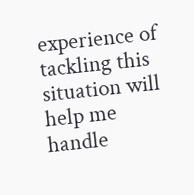experience of tackling this situation will help me handle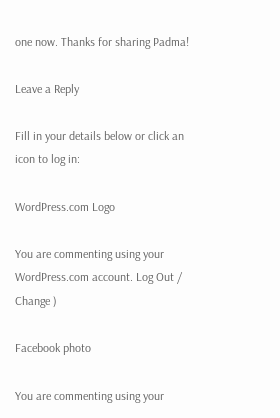one now. Thanks for sharing Padma!

Leave a Reply

Fill in your details below or click an icon to log in:

WordPress.com Logo

You are commenting using your WordPress.com account. Log Out /  Change )

Facebook photo

You are commenting using your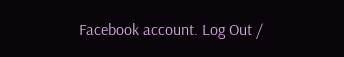Facebook account. Log Out /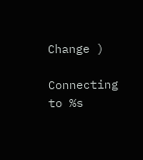Change )

Connecting to %s